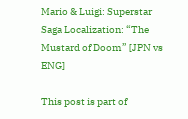Mario & Luigi: Superstar Saga Localization: “The Mustard of Doom” [JPN vs ENG]

This post is part of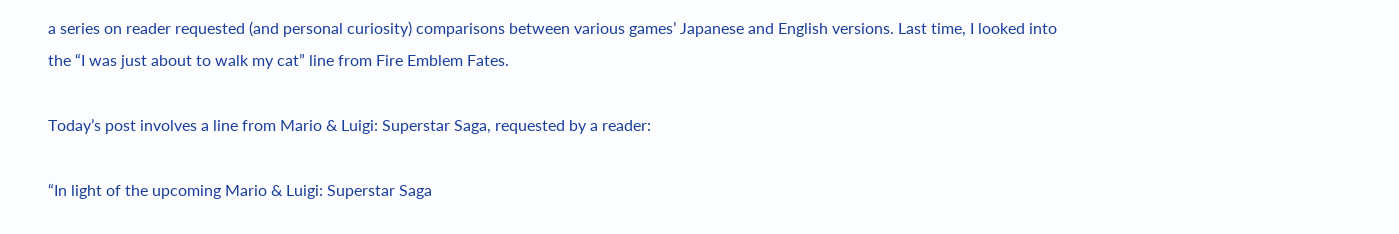a series on reader requested (and personal curiosity) comparisons between various games’ Japanese and English versions. Last time, I looked into the “I was just about to walk my cat” line from Fire Emblem Fates.

Today’s post involves a line from Mario & Luigi: Superstar Saga, requested by a reader:

“In light of the upcoming Mario & Luigi: Superstar Saga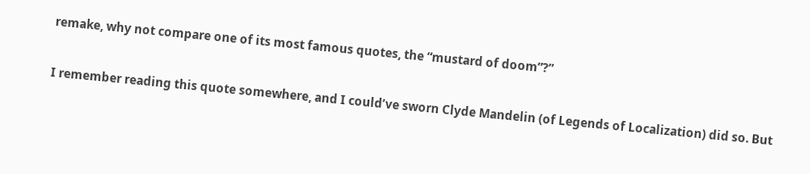remake, why not compare one of its most famous quotes, the “mustard of doom”?”

I remember reading this quote somewhere, and I could’ve sworn Clyde Mandelin (of Legends of Localization) did so. But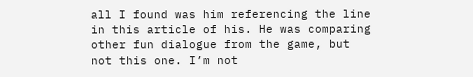all I found was him referencing the line in this article of his. He was comparing other fun dialogue from the game, but not this one. I’m not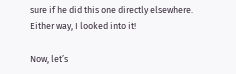sure if he did this one directly elsewhere. Either way, I looked into it!

Now, let’s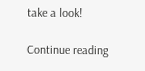take a look!

Continue reading